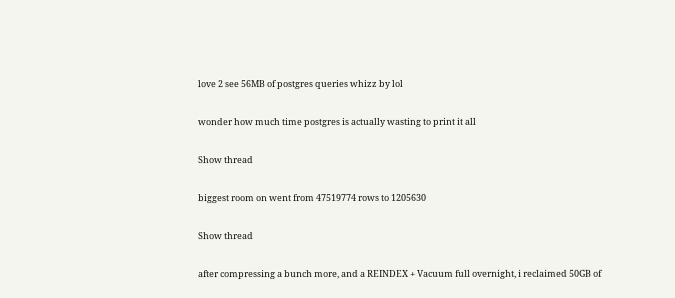love 2 see 56MB of postgres queries whizz by lol

wonder how much time postgres is actually wasting to print it all

Show thread

biggest room on went from 47519774 rows to 1205630

Show thread

after compressing a bunch more, and a REINDEX + Vacuum full overnight, i reclaimed 50GB of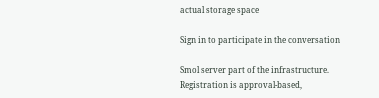actual storage space

Sign in to participate in the conversation

Smol server part of the infrastructure. Registration is approval-based,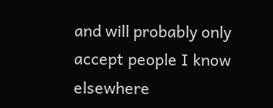and will probably only accept people I know elsewhere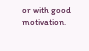or with good motivation.